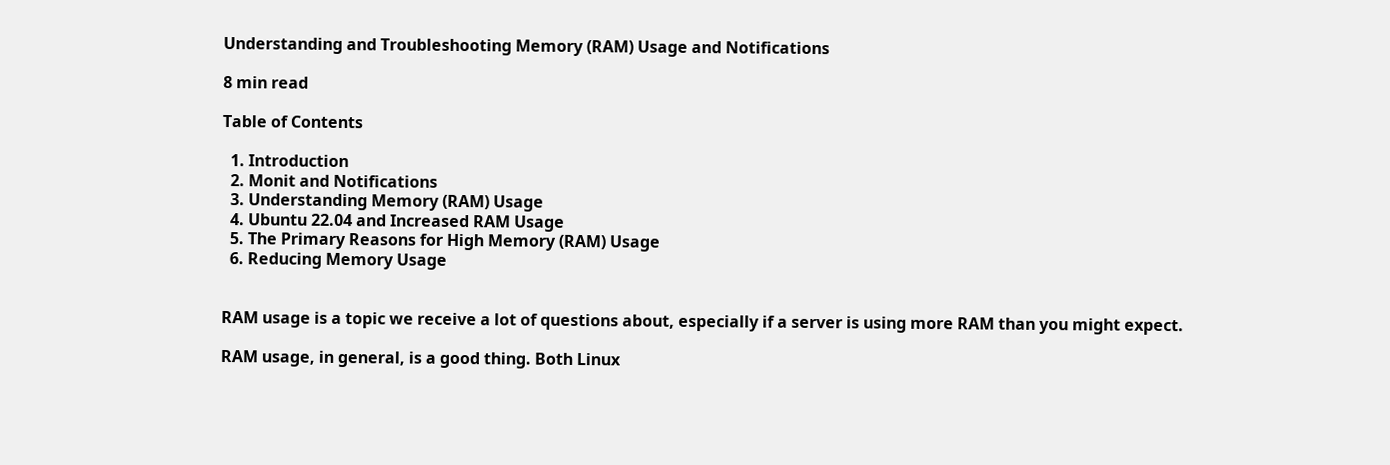Understanding and Troubleshooting Memory (RAM) Usage and Notifications

8 min read

Table of Contents

  1. Introduction
  2. Monit and Notifications
  3. Understanding Memory (RAM) Usage
  4. Ubuntu 22.04 and Increased RAM Usage
  5. The Primary Reasons for High Memory (RAM) Usage
  6. Reducing Memory Usage


RAM usage is a topic we receive a lot of questions about, especially if a server is using more RAM than you might expect.

RAM usage, in general, is a good thing. Both Linux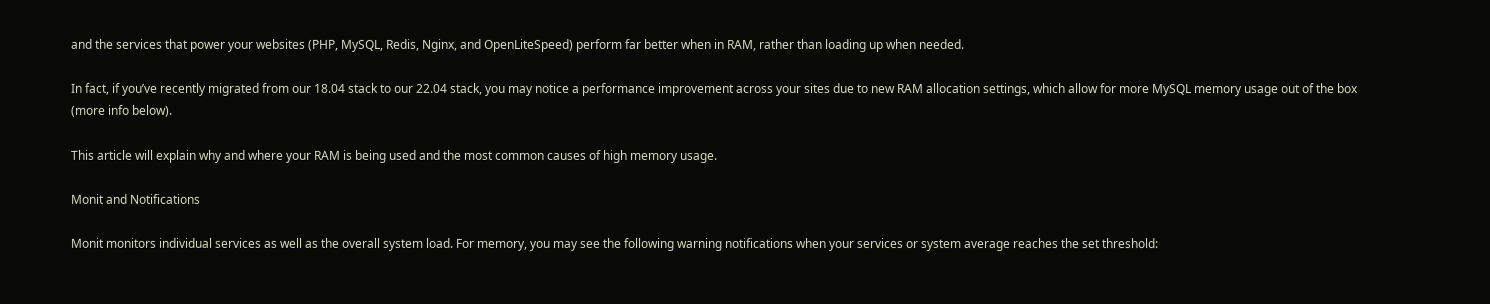and the services that power your websites (PHP, MySQL, Redis, Nginx, and OpenLiteSpeed) perform far better when in RAM, rather than loading up when needed.

In fact, if you’ve recently migrated from our 18.04 stack to our 22.04 stack, you may notice a performance improvement across your sites due to new RAM allocation settings, which allow for more MySQL memory usage out of the box (more info below).

This article will explain why and where your RAM is being used and the most common causes of high memory usage.

Monit and Notifications

Monit monitors individual services as well as the overall system load. For memory, you may see the following warning notifications when your services or system average reaches the set threshold: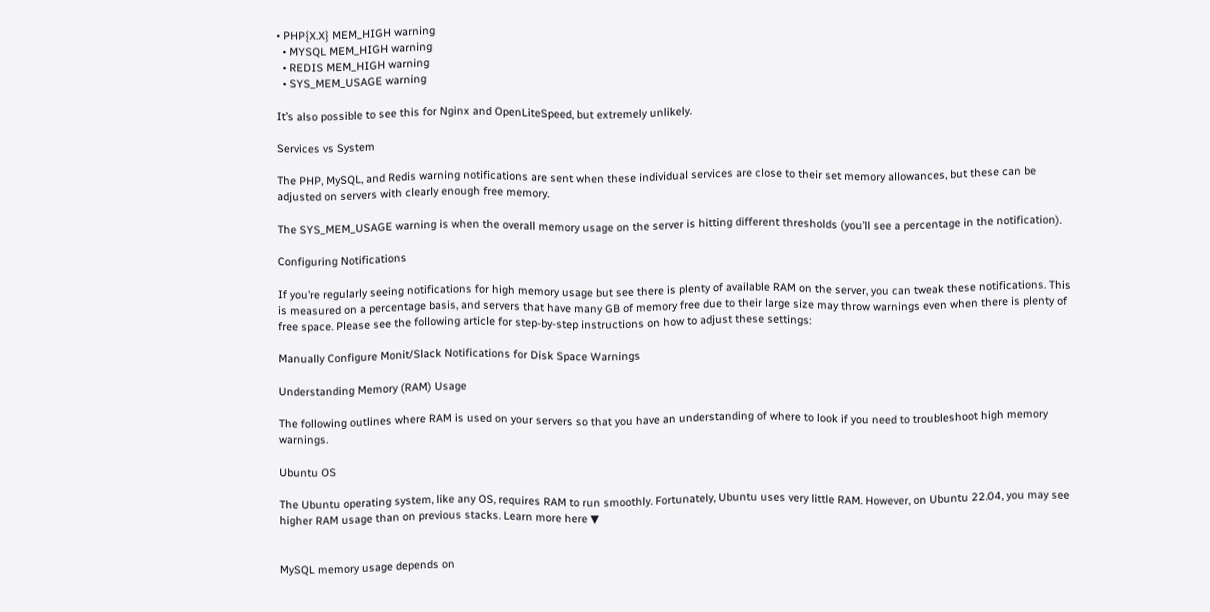• PHP{X.X} MEM_HIGH warning
  • MYSQL MEM_HIGH warning
  • REDIS MEM_HIGH warning
  • SYS_MEM_USAGE warning

It’s also possible to see this for Nginx and OpenLiteSpeed, but extremely unlikely.

Services vs System

The PHP, MySQL, and Redis warning notifications are sent when these individual services are close to their set memory allowances, but these can be adjusted on servers with clearly enough free memory.

The SYS_MEM_USAGE warning is when the overall memory usage on the server is hitting different thresholds (you’ll see a percentage in the notification).

Configuring Notifications

If you’re regularly seeing notifications for high memory usage but see there is plenty of available RAM on the server, you can tweak these notifications. This is measured on a percentage basis, and servers that have many GB of memory free due to their large size may throw warnings even when there is plenty of free space. Please see the following article for step-by-step instructions on how to adjust these settings:

Manually Configure Monit/Slack Notifications for Disk Space Warnings

Understanding Memory (RAM) Usage

The following outlines where RAM is used on your servers so that you have an understanding of where to look if you need to troubleshoot high memory warnings.

Ubuntu OS

The Ubuntu operating system, like any OS, requires RAM to run smoothly. Fortunately, Ubuntu uses very little RAM. However, on Ubuntu 22.04, you may see higher RAM usage than on previous stacks. Learn more here ▼


MySQL memory usage depends on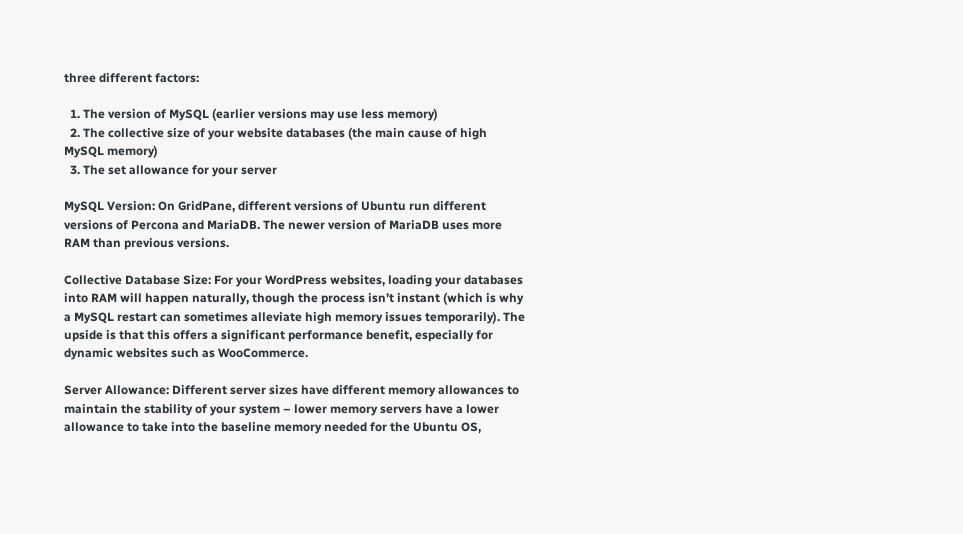three different factors:

  1. The version of MySQL (earlier versions may use less memory)
  2. The collective size of your website databases (the main cause of high MySQL memory)
  3. The set allowance for your server

MySQL Version: On GridPane, different versions of Ubuntu run different versions of Percona and MariaDB. The newer version of MariaDB uses more RAM than previous versions.

Collective Database Size: For your WordPress websites, loading your databases into RAM will happen naturally, though the process isn’t instant (which is why a MySQL restart can sometimes alleviate high memory issues temporarily). The upside is that this offers a significant performance benefit, especially for dynamic websites such as WooCommerce.

Server Allowance: Different server sizes have different memory allowances to maintain the stability of your system – lower memory servers have a lower allowance to take into the baseline memory needed for the Ubuntu OS,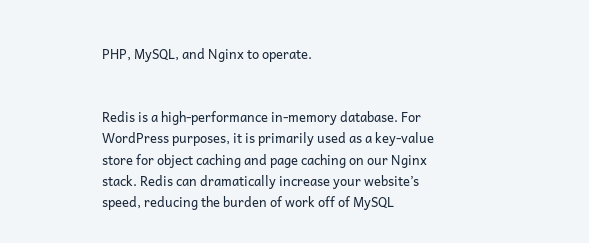PHP, MySQL, and Nginx to operate.


Redis is a high-performance in-memory database. For WordPress purposes, it is primarily used as a key-value store for object caching and page caching on our Nginx stack. Redis can dramatically increase your website’s speed, reducing the burden of work off of MySQL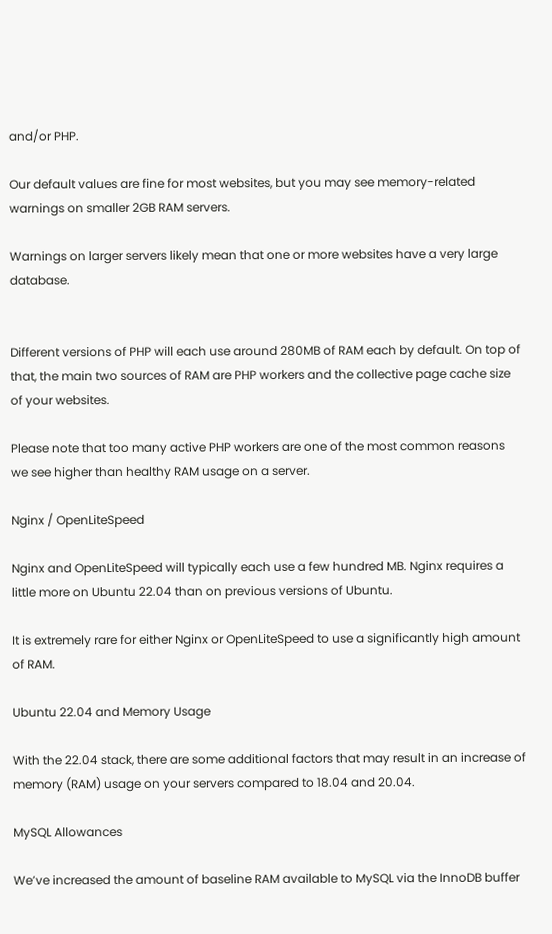and/or PHP.

Our default values are fine for most websites, but you may see memory-related warnings on smaller 2GB RAM servers.

Warnings on larger servers likely mean that one or more websites have a very large database.


Different versions of PHP will each use around 280MB of RAM each by default. On top of that, the main two sources of RAM are PHP workers and the collective page cache size of your websites.

Please note that too many active PHP workers are one of the most common reasons we see higher than healthy RAM usage on a server.

Nginx / OpenLiteSpeed

Nginx and OpenLiteSpeed will typically each use a few hundred MB. Nginx requires a little more on Ubuntu 22.04 than on previous versions of Ubuntu.

It is extremely rare for either Nginx or OpenLiteSpeed to use a significantly high amount of RAM.

Ubuntu 22.04 and Memory Usage

With the 22.04 stack, there are some additional factors that may result in an increase of memory (RAM) usage on your servers compared to 18.04 and 20.04.

MySQL Allowances

We’ve increased the amount of baseline RAM available to MySQL via the InnoDB buffer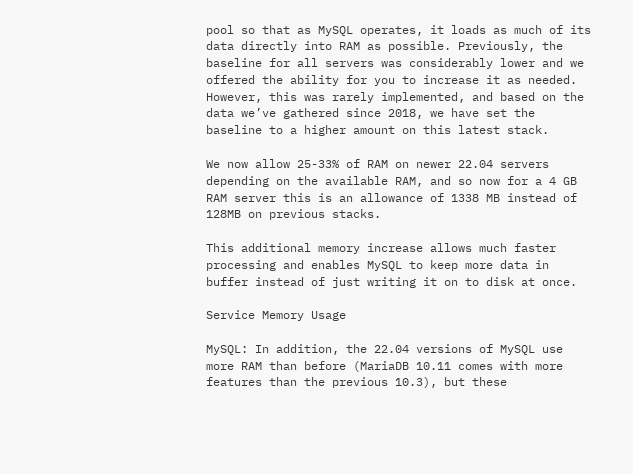pool so that as MySQL operates, it loads as much of its data directly into RAM as possible. Previously, the baseline for all servers was considerably lower and we offered the ability for you to increase it as needed. However, this was rarely implemented, and based on the data we’ve gathered since 2018, we have set the baseline to a higher amount on this latest stack.

We now allow 25-33% of RAM on newer 22.04 servers depending on the available RAM, and so now for a 4 GB RAM server this is an allowance of 1338 MB instead of 128MB on previous stacks.

This additional memory increase allows much faster processing and enables MySQL to keep more data in buffer instead of just writing it on to disk at once.

Service Memory Usage

MySQL: In addition, the 22.04 versions of MySQL use more RAM than before (MariaDB 10.11 comes with more features than the previous 10.3), but these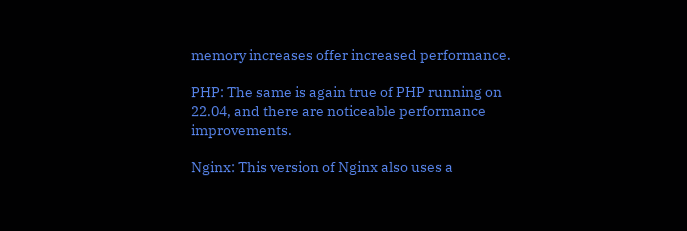memory increases offer increased performance.

PHP: The same is again true of PHP running on 22.04, and there are noticeable performance improvements.

Nginx: This version of Nginx also uses a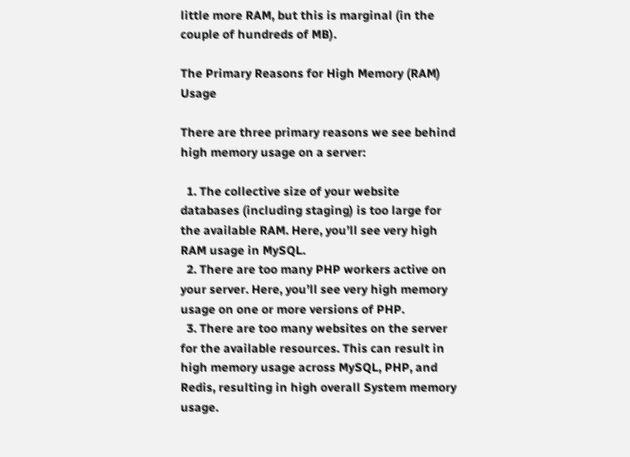little more RAM, but this is marginal (in the couple of hundreds of MB).

The Primary Reasons for High Memory (RAM) Usage

There are three primary reasons we see behind high memory usage on a server:

  1. The collective size of your website databases (including staging) is too large for the available RAM. Here, you’ll see very high RAM usage in MySQL.
  2. There are too many PHP workers active on your server. Here, you’ll see very high memory usage on one or more versions of PHP.
  3. There are too many websites on the server for the available resources. This can result in high memory usage across MySQL, PHP, and Redis, resulting in high overall System memory usage.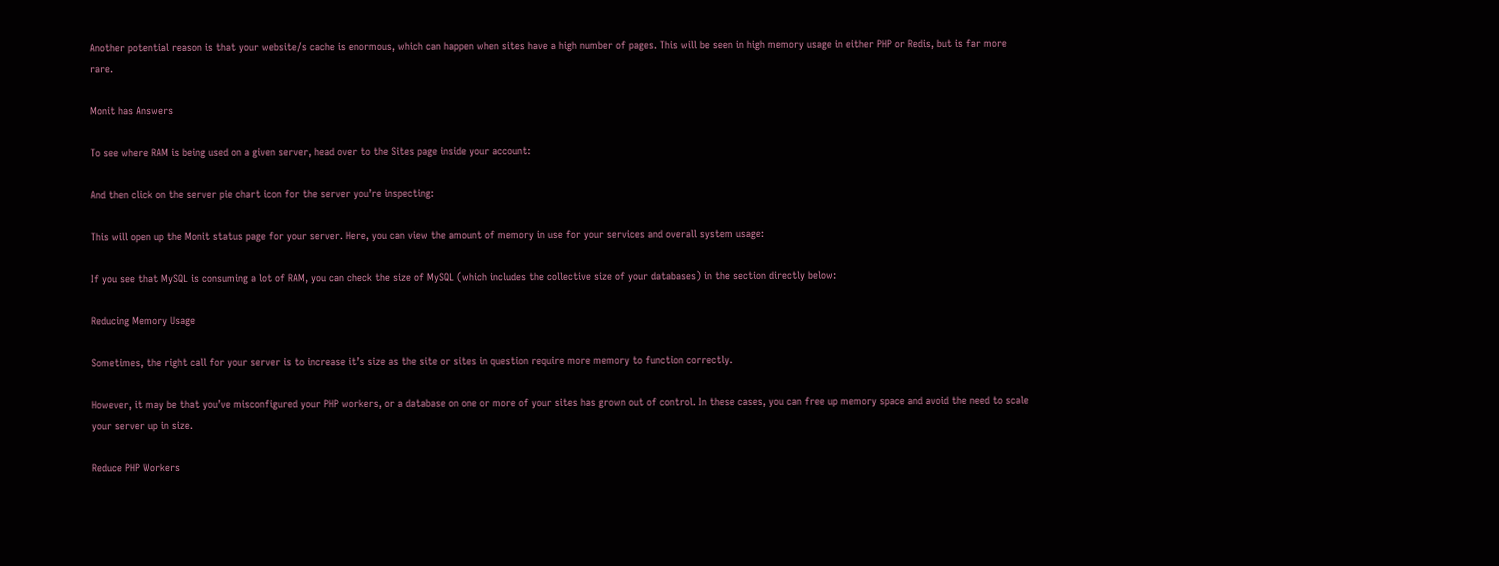Another potential reason is that your website/s cache is enormous, which can happen when sites have a high number of pages. This will be seen in high memory usage in either PHP or Redis, but is far more rare.

Monit has Answers

To see where RAM is being used on a given server, head over to the Sites page inside your account:

And then click on the server pie chart icon for the server you’re inspecting:

This will open up the Monit status page for your server. Here, you can view the amount of memory in use for your services and overall system usage:

If you see that MySQL is consuming a lot of RAM, you can check the size of MySQL (which includes the collective size of your databases) in the section directly below:

Reducing Memory Usage

Sometimes, the right call for your server is to increase it’s size as the site or sites in question require more memory to function correctly.

However, it may be that you’ve misconfigured your PHP workers, or a database on one or more of your sites has grown out of control. In these cases, you can free up memory space and avoid the need to scale your server up in size.

Reduce PHP Workers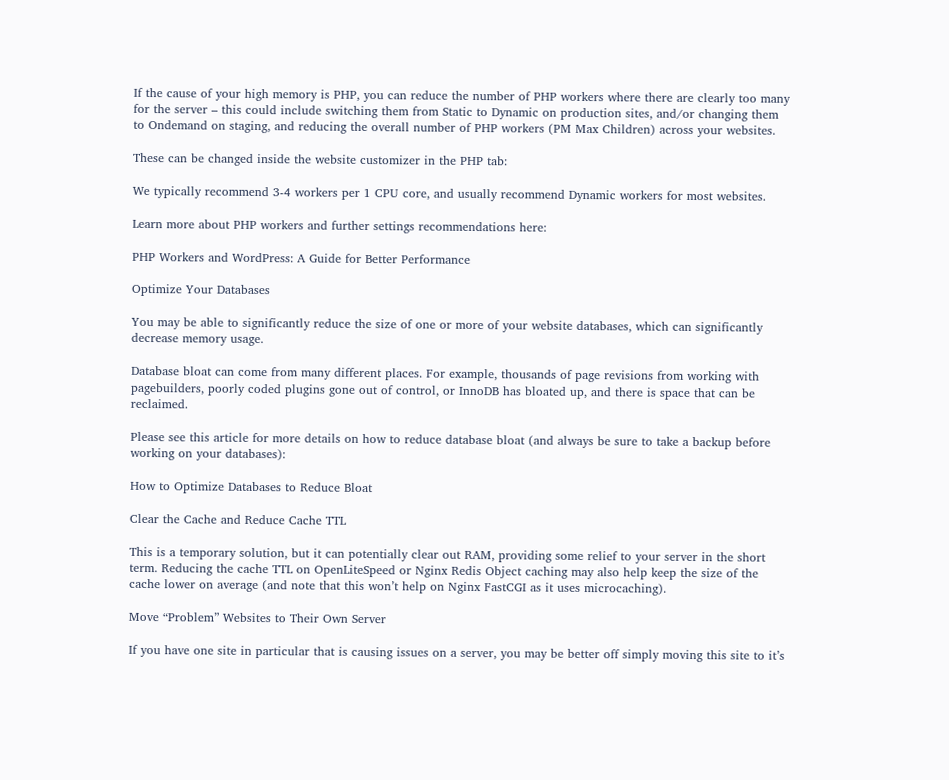If the cause of your high memory is PHP, you can reduce the number of PHP workers where there are clearly too many for the server – this could include switching them from Static to Dynamic on production sites, and/or changing them to Ondemand on staging, and reducing the overall number of PHP workers (PM Max Children) across your websites.

These can be changed inside the website customizer in the PHP tab:

We typically recommend 3-4 workers per 1 CPU core, and usually recommend Dynamic workers for most websites.

Learn more about PHP workers and further settings recommendations here:

PHP Workers and WordPress: A Guide for Better Performance

Optimize Your Databases

You may be able to significantly reduce the size of one or more of your website databases, which can significantly decrease memory usage.

Database bloat can come from many different places. For example, thousands of page revisions from working with pagebuilders, poorly coded plugins gone out of control, or InnoDB has bloated up, and there is space that can be reclaimed.

Please see this article for more details on how to reduce database bloat (and always be sure to take a backup before working on your databases):

How to Optimize Databases to Reduce Bloat

Clear the Cache and Reduce Cache TTL

This is a temporary solution, but it can potentially clear out RAM, providing some relief to your server in the short term. Reducing the cache TTL on OpenLiteSpeed or Nginx Redis Object caching may also help keep the size of the cache lower on average (and note that this won’t help on Nginx FastCGI as it uses microcaching).

Move “Problem” Websites to Their Own Server

If you have one site in particular that is causing issues on a server, you may be better off simply moving this site to it’s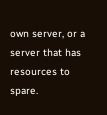own server, or a server that has resources to spare.